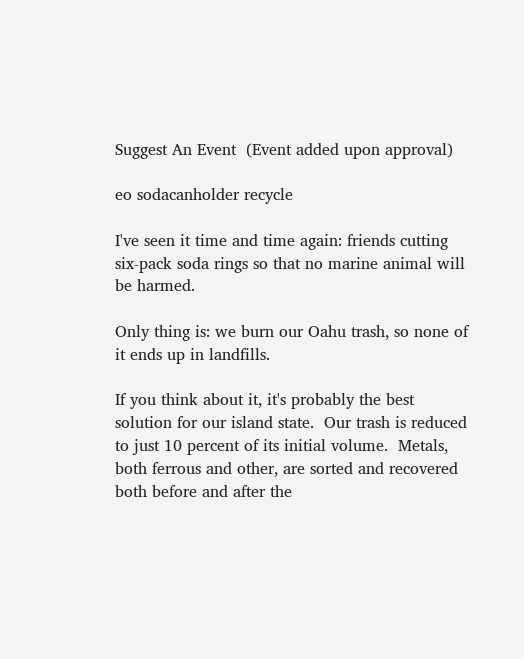Suggest An Event  (Event added upon approval)

eo sodacanholder recycle

I've seen it time and time again: friends cutting six-pack soda rings so that no marine animal will be harmed.

Only thing is: we burn our Oahu trash, so none of it ends up in landfills.

If you think about it, it's probably the best solution for our island state.  Our trash is reduced to just 10 percent of its initial volume.  Metals, both ferrous and other, are sorted and recovered both before and after the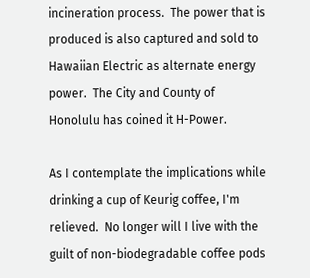incineration process.  The power that is produced is also captured and sold to Hawaiian Electric as alternate energy power.  The City and County of Honolulu has coined it H-Power.

As I contemplate the implications while drinking a cup of Keurig coffee, I'm relieved.  No longer will I live with the guilt of non-biodegradable coffee pods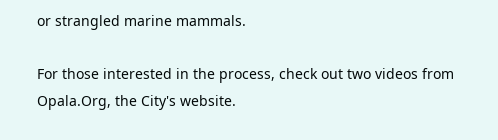or strangled marine mammals.

For those interested in the process, check out two videos from Opala.Org, the City's website.